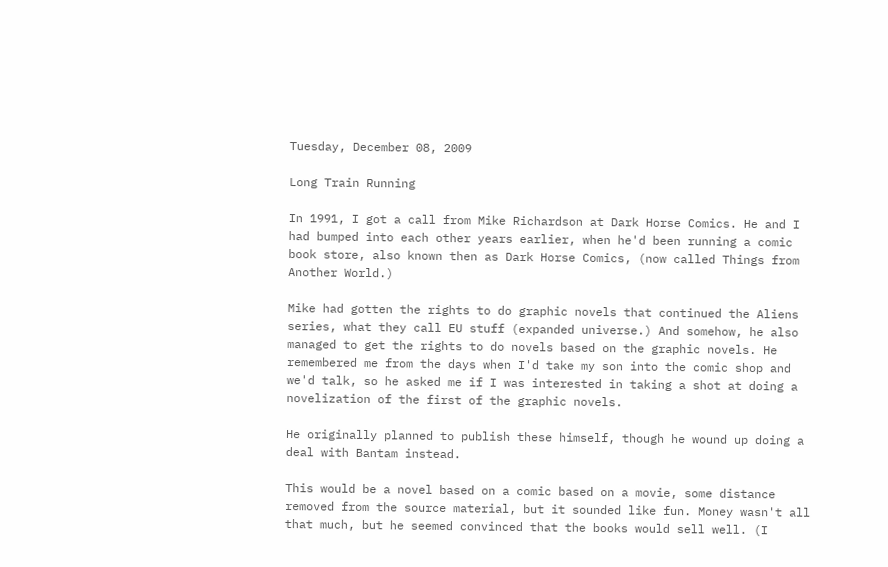Tuesday, December 08, 2009

Long Train Running

In 1991, I got a call from Mike Richardson at Dark Horse Comics. He and I had bumped into each other years earlier, when he'd been running a comic book store, also known then as Dark Horse Comics, (now called Things from Another World.)

Mike had gotten the rights to do graphic novels that continued the Aliens series, what they call EU stuff (expanded universe.) And somehow, he also managed to get the rights to do novels based on the graphic novels. He remembered me from the days when I'd take my son into the comic shop and we'd talk, so he asked me if I was interested in taking a shot at doing a novelization of the first of the graphic novels.

He originally planned to publish these himself, though he wound up doing a deal with Bantam instead.

This would be a novel based on a comic based on a movie, some distance removed from the source material, but it sounded like fun. Money wasn't all that much, but he seemed convinced that the books would sell well. (I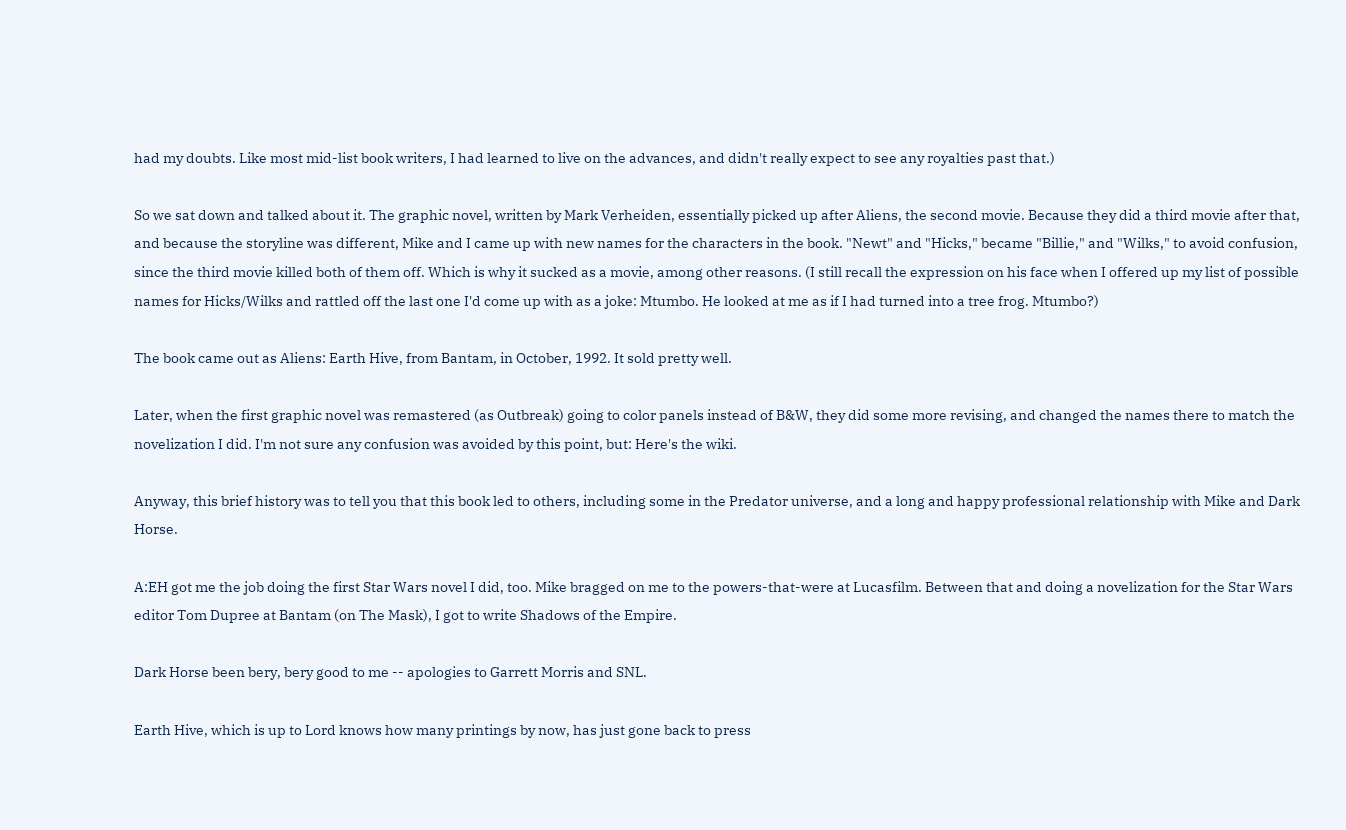had my doubts. Like most mid-list book writers, I had learned to live on the advances, and didn't really expect to see any royalties past that.)

So we sat down and talked about it. The graphic novel, written by Mark Verheiden, essentially picked up after Aliens, the second movie. Because they did a third movie after that, and because the storyline was different, Mike and I came up with new names for the characters in the book. "Newt" and "Hicks," became "Billie," and "Wilks," to avoid confusion, since the third movie killed both of them off. Which is why it sucked as a movie, among other reasons. (I still recall the expression on his face when I offered up my list of possible names for Hicks/Wilks and rattled off the last one I'd come up with as a joke: Mtumbo. He looked at me as if I had turned into a tree frog. Mtumbo?)

The book came out as Aliens: Earth Hive, from Bantam, in October, 1992. It sold pretty well.

Later, when the first graphic novel was remastered (as Outbreak) going to color panels instead of B&W, they did some more revising, and changed the names there to match the novelization I did. I'm not sure any confusion was avoided by this point, but: Here's the wiki.

Anyway, this brief history was to tell you that this book led to others, including some in the Predator universe, and a long and happy professional relationship with Mike and Dark Horse.

A:EH got me the job doing the first Star Wars novel I did, too. Mike bragged on me to the powers-that-were at Lucasfilm. Between that and doing a novelization for the Star Wars editor Tom Dupree at Bantam (on The Mask), I got to write Shadows of the Empire.

Dark Horse been bery, bery good to me -- apologies to Garrett Morris and SNL.

Earth Hive, which is up to Lord knows how many printings by now, has just gone back to press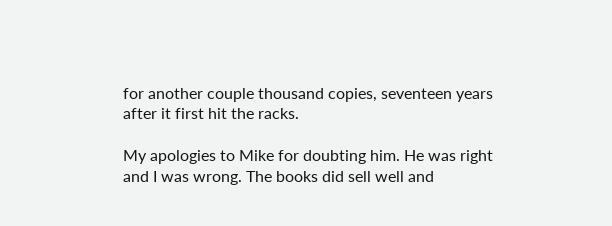for another couple thousand copies, seventeen years after it first hit the racks.

My apologies to Mike for doubting him. He was right and I was wrong. The books did sell well and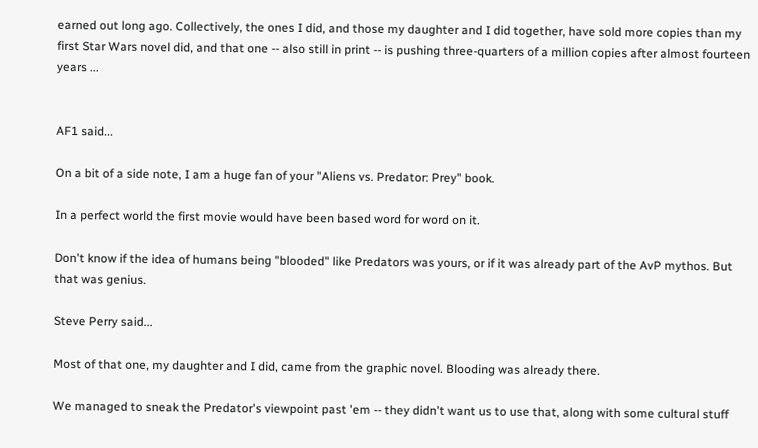earned out long ago. Collectively, the ones I did, and those my daughter and I did together, have sold more copies than my first Star Wars novel did, and that one -- also still in print -- is pushing three-quarters of a million copies after almost fourteen years ...


AF1 said...

On a bit of a side note, I am a huge fan of your "Aliens vs. Predator: Prey" book.

In a perfect world the first movie would have been based word for word on it.

Don't know if the idea of humans being "blooded" like Predators was yours, or if it was already part of the AvP mythos. But that was genius.

Steve Perry said...

Most of that one, my daughter and I did, came from the graphic novel. Blooding was already there.

We managed to sneak the Predator's viewpoint past 'em -- they didn't want us to use that, along with some cultural stuff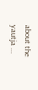about the yautja ...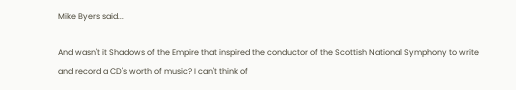Mike Byers said...

And wasn't it Shadows of the Empire that inspired the conductor of the Scottish National Symphony to write and record a CD's worth of music? I can't think of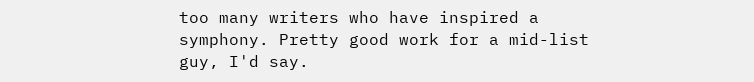too many writers who have inspired a symphony. Pretty good work for a mid-list guy, I'd say.